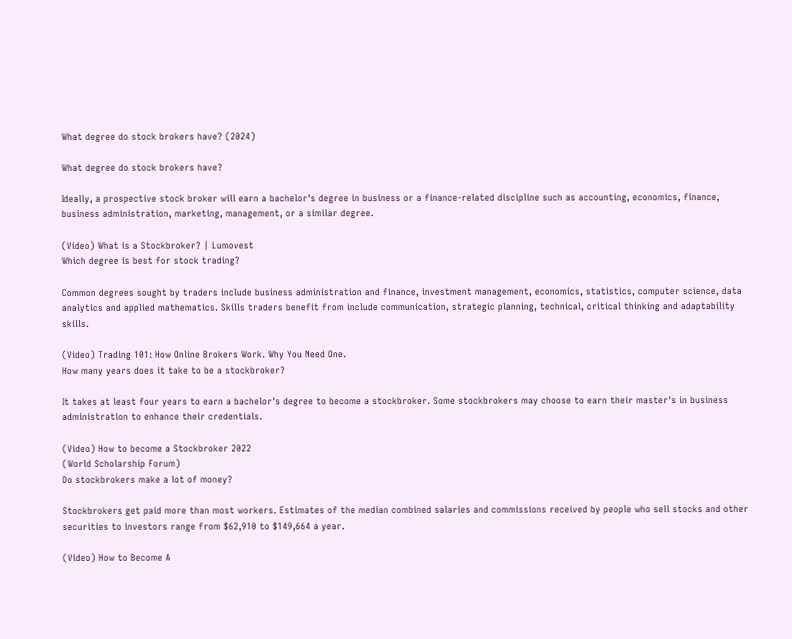What degree do stock brokers have? (2024)

What degree do stock brokers have?

Ideally, a prospective stock broker will earn a bachelor's degree in business or a finance-related discipline such as accounting, economics, finance, business administration, marketing, management, or a similar degree.

(Video) What is a Stockbroker? | Lumovest
Which degree is best for stock trading?

Common degrees sought by traders include business administration and finance, investment management, economics, statistics, computer science, data analytics and applied mathematics. Skills traders benefit from include communication, strategic planning, technical, critical thinking and adaptability skills.

(Video) Trading 101: How Online Brokers Work. Why You Need One.
How many years does it take to be a stockbroker?

It takes at least four years to earn a bachelor's degree to become a stockbroker. Some stockbrokers may choose to earn their master's in business administration to enhance their credentials.

(Video) How to become a Stockbroker 2022
(World Scholarship Forum)
Do stockbrokers make a lot of money?

Stockbrokers get paid more than most workers. Estimates of the median combined salaries and commissions received by people who sell stocks and other securities to investors range from $62,910 to $149,664 a year.

(Video) How to Become A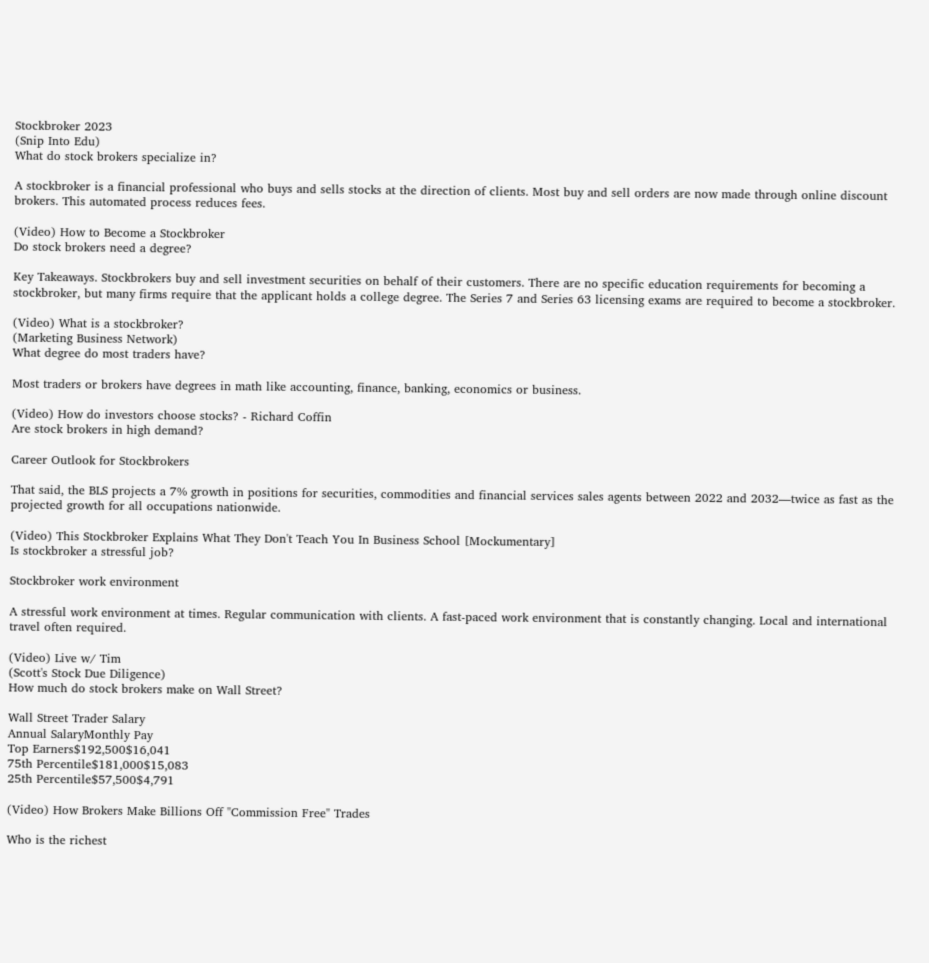Stockbroker 2023
(Snip Into Edu)
What do stock brokers specialize in?

A stockbroker is a financial professional who buys and sells stocks at the direction of clients. Most buy and sell orders are now made through online discount brokers. This automated process reduces fees.

(Video) How to Become a Stockbroker
Do stock brokers need a degree?

Key Takeaways. Stockbrokers buy and sell investment securities on behalf of their customers. There are no specific education requirements for becoming a stockbroker, but many firms require that the applicant holds a college degree. The Series 7 and Series 63 licensing exams are required to become a stockbroker.

(Video) What is a stockbroker?
(Marketing Business Network)
What degree do most traders have?

Most traders or brokers have degrees in math like accounting, finance, banking, economics or business.

(Video) How do investors choose stocks? - Richard Coffin
Are stock brokers in high demand?

Career Outlook for Stockbrokers

That said, the BLS projects a 7% growth in positions for securities, commodities and financial services sales agents between 2022 and 2032—twice as fast as the projected growth for all occupations nationwide.

(Video) This Stockbroker Explains What They Don't Teach You In Business School [Mockumentary]
Is stockbroker a stressful job?

Stockbroker work environment

A stressful work environment at times. Regular communication with clients. A fast-paced work environment that is constantly changing. Local and international travel often required.

(Video) Live w/ Tim
(Scott's Stock Due Diligence)
How much do stock brokers make on Wall Street?

Wall Street Trader Salary
Annual SalaryMonthly Pay
Top Earners$192,500$16,041
75th Percentile$181,000$15,083
25th Percentile$57,500$4,791

(Video) How Brokers Make Billions Off "Commission Free" Trades

Who is the richest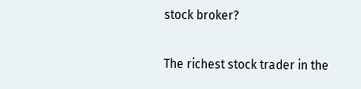stock broker?

The richest stock trader in the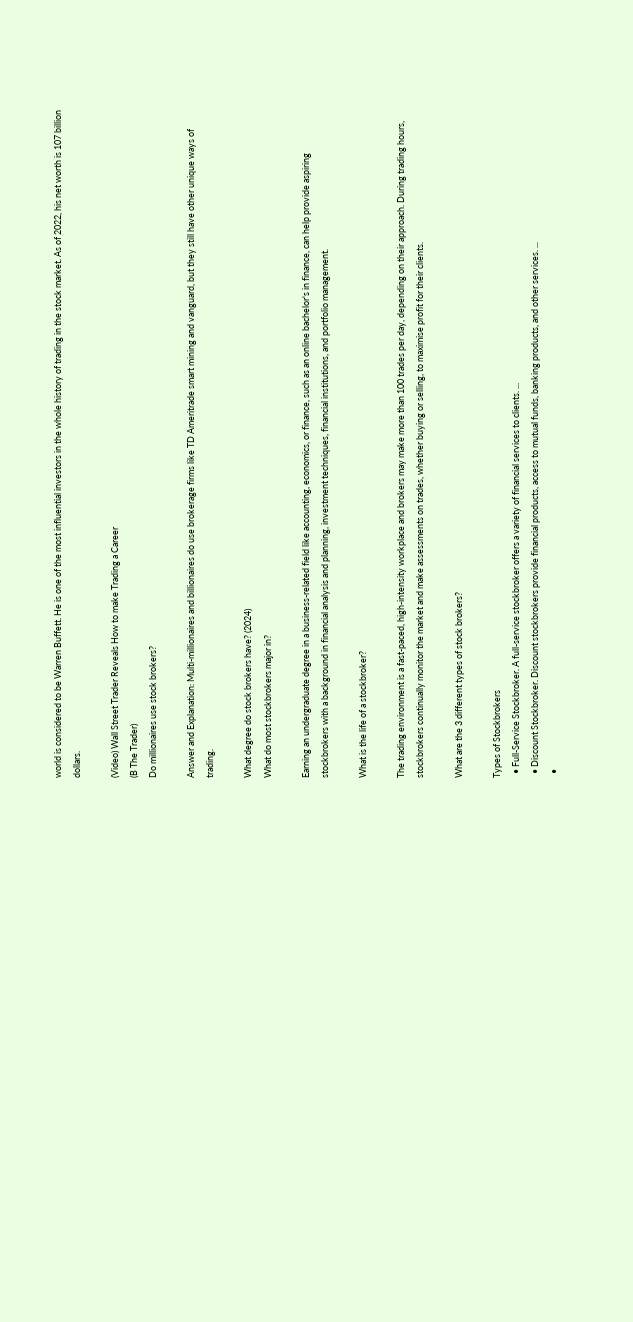world is considered to be Warren Buffett. He is one of the most influential investors in the whole history of trading in the stock market. As of 2022, his net worth is 107 billion dollars.

(Video) Wall Street Trader Reveals How to make Trading a Career
(B The Trader)
Do millionaires use stock brokers?

Answer and Explanation: Multi-millionaires and billionaires do use brokerage firms like TD Ameritrade smart mining and vanguard, but they still have other unique ways of trading.

What degree do stock brokers have? (2024)
What do most stockbrokers major in?

Earning an undergraduate degree in a business-related field like accounting, economics, or finance, such as an online bachelor's in finance, can help provide aspiring stockbrokers with a background in financial analysis and planning, investment techniques, financial institutions, and portfolio management.

What is the life of a stockbroker?

The trading environment is a fast-paced, high-intensity workplace and brokers may make more than 100 trades per day, depending on their approach. During trading hours, stockbrokers continually monitor the market and make assessments on trades, whether buying or selling, to maximise profit for their clients.

What are the 3 different types of stock brokers?

Types of Stockbrokers
  • Full-Service Stockbroker. A full-service stockbroker offers a variety of financial services to clients. ...
  • Discount Stockbroker. Discount stockbrokers provide financial products, access to mutual funds, banking products, and other services. ...
  •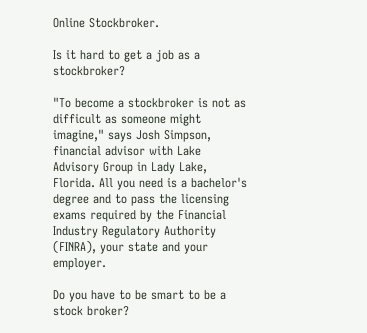Online Stockbroker.

Is it hard to get a job as a stockbroker?

"To become a stockbroker is not as difficult as someone might imagine," says Josh Simpson, financial advisor with Lake Advisory Group in Lady Lake, Florida. All you need is a bachelor's degree and to pass the licensing exams required by the Financial Industry Regulatory Authority (FINRA), your state and your employer.

Do you have to be smart to be a stock broker?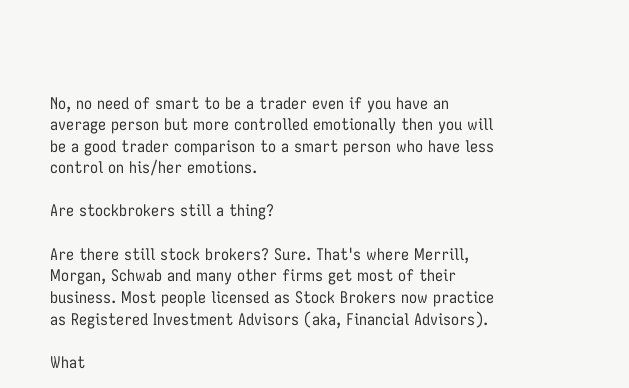No, no need of smart to be a trader even if you have an average person but more controlled emotionally then you will be a good trader comparison to a smart person who have less control on his/her emotions.

Are stockbrokers still a thing?

Are there still stock brokers? Sure. That's where Merrill, Morgan, Schwab and many other firms get most of their business. Most people licensed as Stock Brokers now practice as Registered Investment Advisors (aka, Financial Advisors).

What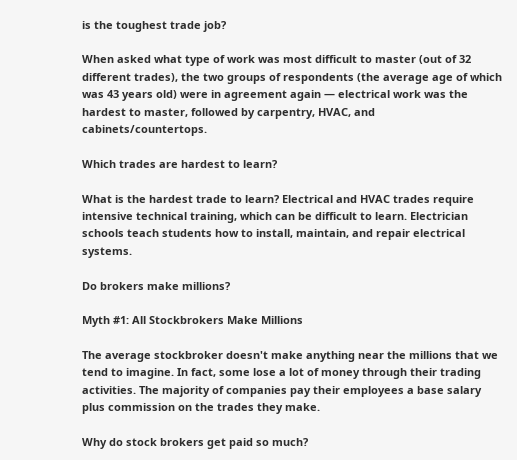is the toughest trade job?

When asked what type of work was most difficult to master (out of 32 different trades), the two groups of respondents (the average age of which was 43 years old) were in agreement again — electrical work was the hardest to master, followed by carpentry, HVAC, and cabinets/countertops.

Which trades are hardest to learn?

What is the hardest trade to learn? Electrical and HVAC trades require intensive technical training, which can be difficult to learn. Electrician schools teach students how to install, maintain, and repair electrical systems.

Do brokers make millions?

Myth #1: All Stockbrokers Make Millions

The average stockbroker doesn't make anything near the millions that we tend to imagine. In fact, some lose a lot of money through their trading activities. The majority of companies pay their employees a base salary plus commission on the trades they make.

Why do stock brokers get paid so much?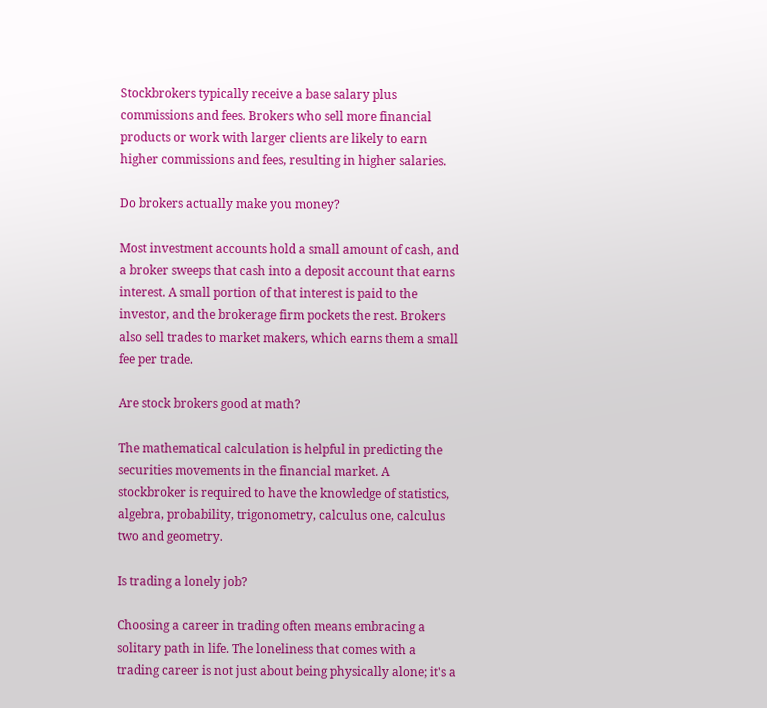Stockbrokers typically receive a base salary plus commissions and fees. Brokers who sell more financial products or work with larger clients are likely to earn higher commissions and fees, resulting in higher salaries.

Do brokers actually make you money?

Most investment accounts hold a small amount of cash, and a broker sweeps that cash into a deposit account that earns interest. A small portion of that interest is paid to the investor, and the brokerage firm pockets the rest. Brokers also sell trades to market makers, which earns them a small fee per trade.

Are stock brokers good at math?

The mathematical calculation is helpful in predicting the securities movements in the financial market. A stockbroker is required to have the knowledge of statistics, algebra, probability, trigonometry, calculus one, calculus two and geometry.

Is trading a lonely job?

Choosing a career in trading often means embracing a solitary path in life. The loneliness that comes with a trading career is not just about being physically alone; it's a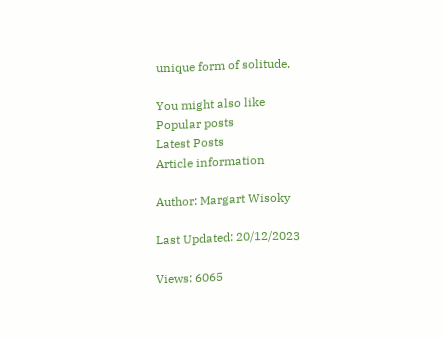unique form of solitude.

You might also like
Popular posts
Latest Posts
Article information

Author: Margart Wisoky

Last Updated: 20/12/2023

Views: 6065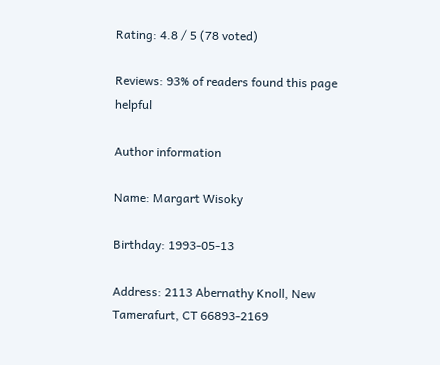Rating: 4.8 / 5 (78 voted)

Reviews: 93% of readers found this page helpful

Author information

Name: Margart Wisoky

Birthday: 1993-05-13

Address: 2113 Abernathy Knoll, New Tamerafurt, CT 66893-2169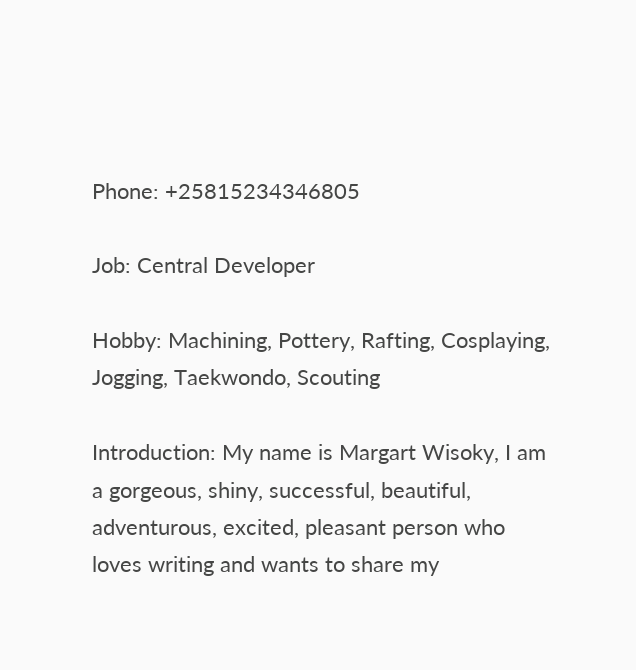Phone: +25815234346805

Job: Central Developer

Hobby: Machining, Pottery, Rafting, Cosplaying, Jogging, Taekwondo, Scouting

Introduction: My name is Margart Wisoky, I am a gorgeous, shiny, successful, beautiful, adventurous, excited, pleasant person who loves writing and wants to share my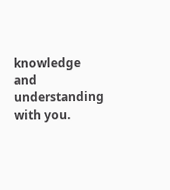knowledge and understanding with you.